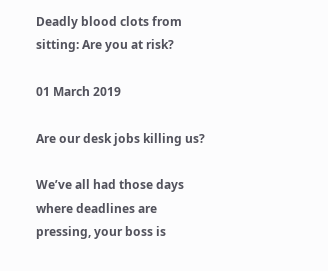Deadly blood clots from sitting: Are you at risk?

01 March 2019

Are our desk jobs killing us?

We’ve all had those days where deadlines are pressing, your boss is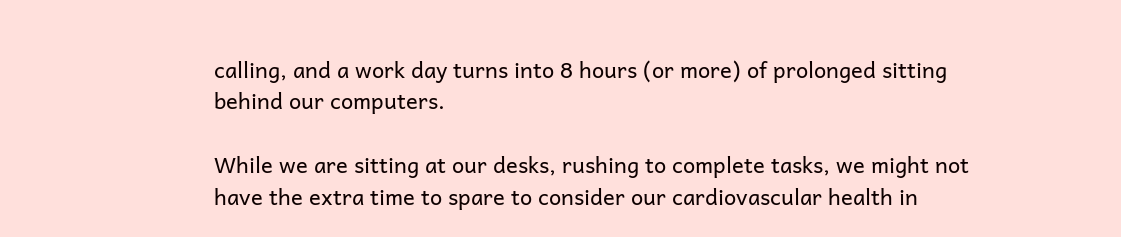calling, and a work day turns into 8 hours (or more) of prolonged sitting behind our computers.

While we are sitting at our desks, rushing to complete tasks, we might not have the extra time to spare to consider our cardiovascular health in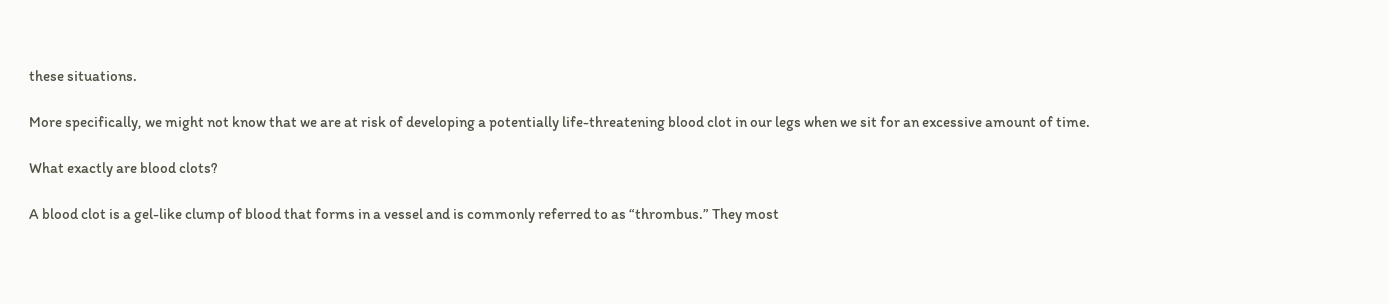these situations.

More specifically, we might not know that we are at risk of developing a potentially life-threatening blood clot in our legs when we sit for an excessive amount of time.

What exactly are blood clots?

A blood clot is a gel-like clump of blood that forms in a vessel and is commonly referred to as “thrombus.” They most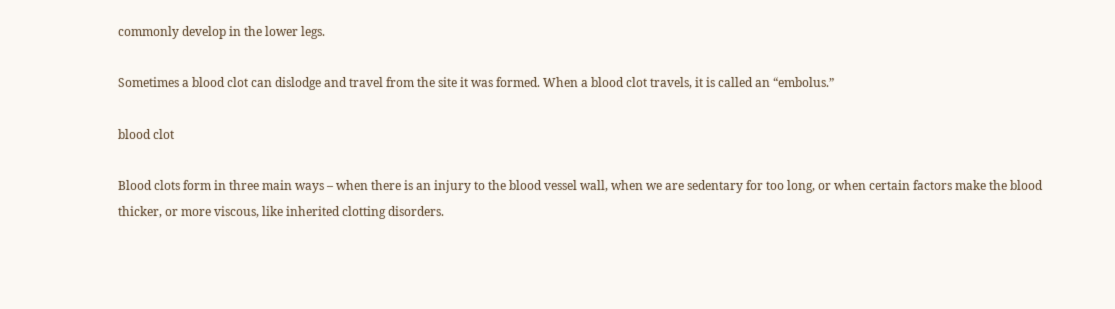commonly develop in the lower legs.

Sometimes a blood clot can dislodge and travel from the site it was formed. When a blood clot travels, it is called an “embolus.”

blood clot

Blood clots form in three main ways – when there is an injury to the blood vessel wall, when we are sedentary for too long, or when certain factors make the blood thicker, or more viscous, like inherited clotting disorders.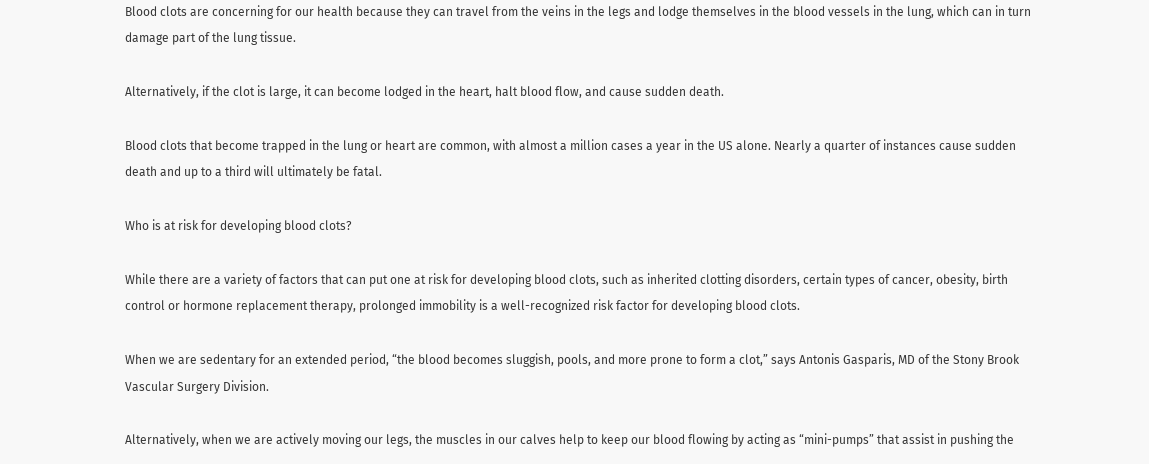Blood clots are concerning for our health because they can travel from the veins in the legs and lodge themselves in the blood vessels in the lung, which can in turn damage part of the lung tissue.

Alternatively, if the clot is large, it can become lodged in the heart, halt blood flow, and cause sudden death.

Blood clots that become trapped in the lung or heart are common, with almost a million cases a year in the US alone. Nearly a quarter of instances cause sudden death and up to a third will ultimately be fatal.

Who is at risk for developing blood clots?

While there are a variety of factors that can put one at risk for developing blood clots, such as inherited clotting disorders, certain types of cancer, obesity, birth control or hormone replacement therapy, prolonged immobility is a well-recognized risk factor for developing blood clots.

When we are sedentary for an extended period, “the blood becomes sluggish, pools, and more prone to form a clot,” says Antonis Gasparis, MD of the Stony Brook Vascular Surgery Division.

Alternatively, when we are actively moving our legs, the muscles in our calves help to keep our blood flowing by acting as “mini-pumps” that assist in pushing the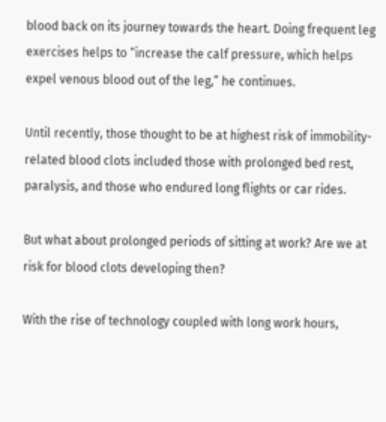blood back on its journey towards the heart. Doing frequent leg exercises helps to “increase the calf pressure, which helps expel venous blood out of the leg,” he continues.

Until recently, those thought to be at highest risk of immobility-related blood clots included those with prolonged bed rest, paralysis, and those who endured long flights or car rides.

But what about prolonged periods of sitting at work? Are we at risk for blood clots developing then?

With the rise of technology coupled with long work hours,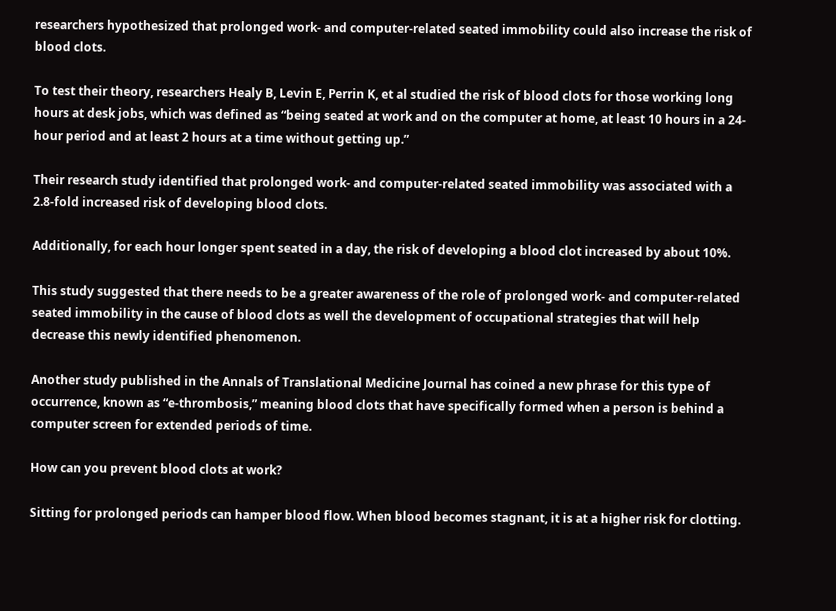researchers hypothesized that prolonged work- and computer-related seated immobility could also increase the risk of blood clots.

To test their theory, researchers Healy B, Levin E, Perrin K, et al studied the risk of blood clots for those working long hours at desk jobs, which was defined as “being seated at work and on the computer at home, at least 10 hours in a 24-hour period and at least 2 hours at a time without getting up.”

Their research study identified that prolonged work- and computer-related seated immobility was associated with a 2.8-fold increased risk of developing blood clots.

Additionally, for each hour longer spent seated in a day, the risk of developing a blood clot increased by about 10%.

This study suggested that there needs to be a greater awareness of the role of prolonged work- and computer-related seated immobility in the cause of blood clots as well the development of occupational strategies that will help decrease this newly identified phenomenon.

Another study published in the Annals of Translational Medicine Journal has coined a new phrase for this type of occurrence, known as “e-thrombosis,” meaning blood clots that have specifically formed when a person is behind a computer screen for extended periods of time.

How can you prevent blood clots at work?

Sitting for prolonged periods can hamper blood flow. When blood becomes stagnant, it is at a higher risk for clotting.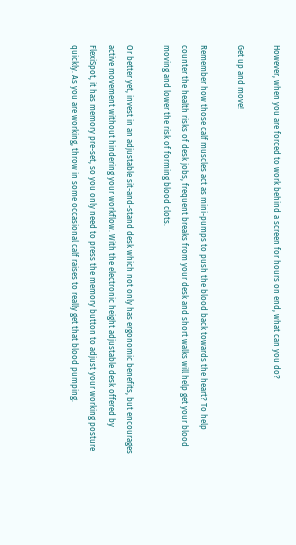However, when you are forced to work behind a screen for hours on end, what can you do?

Get up and move!

Remember how those calf muscles act as mini-pumps to push the blood back towards the heart? To help counter the health risks of desk jobs, frequent breaks from your desk and short walks will help get your blood moving and lower the risk of forming blood clots.

Or better yet, invest in an adjustable sit-and-stand desk which not only has ergonomic benefits, but encourages active movement without hindering your workflow. With the electronic height adjustable desk offered by FlexiSpot, it has memory pre-set, so you only need to press the memory button to adjust your working posture quickly. As you are working, throw in some occasional calf raises to really get that blood pumping.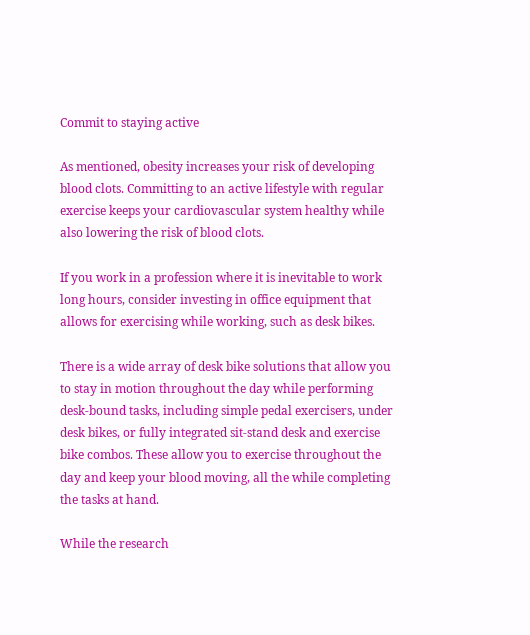Commit to staying active

As mentioned, obesity increases your risk of developing blood clots. Committing to an active lifestyle with regular exercise keeps your cardiovascular system healthy while also lowering the risk of blood clots.

If you work in a profession where it is inevitable to work long hours, consider investing in office equipment that allows for exercising while working, such as desk bikes.

There is a wide array of desk bike solutions that allow you to stay in motion throughout the day while performing desk-bound tasks, including simple pedal exercisers, under desk bikes, or fully integrated sit-stand desk and exercise bike combos. These allow you to exercise throughout the day and keep your blood moving, all the while completing the tasks at hand.

While the research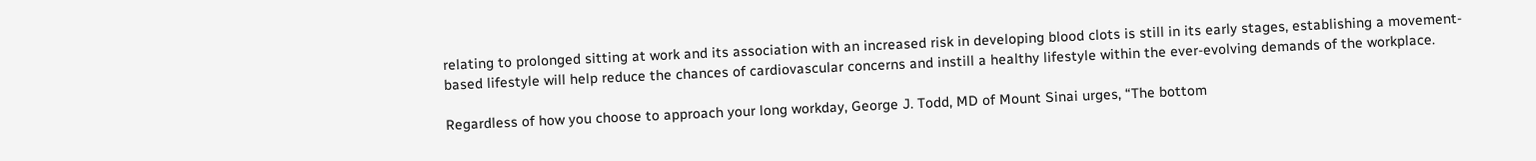relating to prolonged sitting at work and its association with an increased risk in developing blood clots is still in its early stages, establishing a movement-based lifestyle will help reduce the chances of cardiovascular concerns and instill a healthy lifestyle within the ever-evolving demands of the workplace.

Regardless of how you choose to approach your long workday, George J. Todd, MD of Mount Sinai urges, “The bottom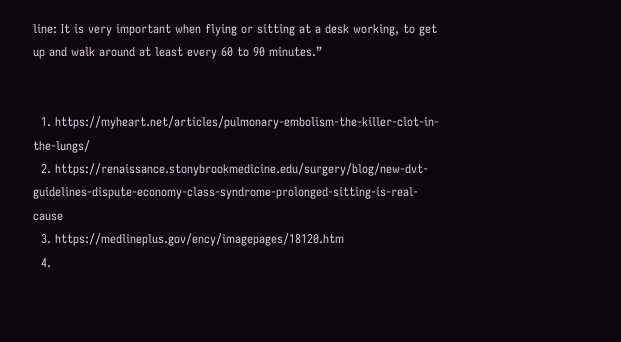line: It is very important when flying or sitting at a desk working, to get up and walk around at least every 60 to 90 minutes.”


  1. https://myheart.net/articles/pulmonary-embolism-the-killer-clot-in-the-lungs/
  2. https://renaissance.stonybrookmedicine.edu/surgery/blog/new-dvt-guidelines-dispute-economy-class-syndrome-prolonged-sitting-is-real-cause
  3. https://medlineplus.gov/ency/imagepages/18120.htm
  4.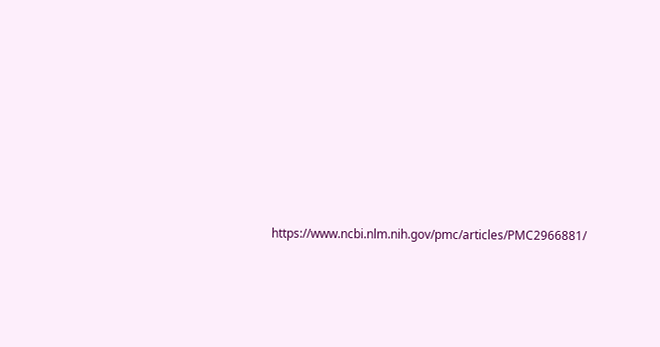https://www.ncbi.nlm.nih.gov/pmc/articles/PMC2966881/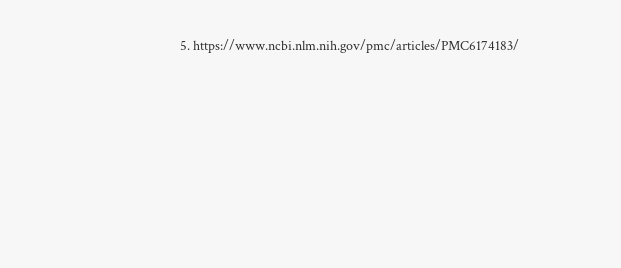5. https://www.ncbi.nlm.nih.gov/pmc/articles/PMC6174183/